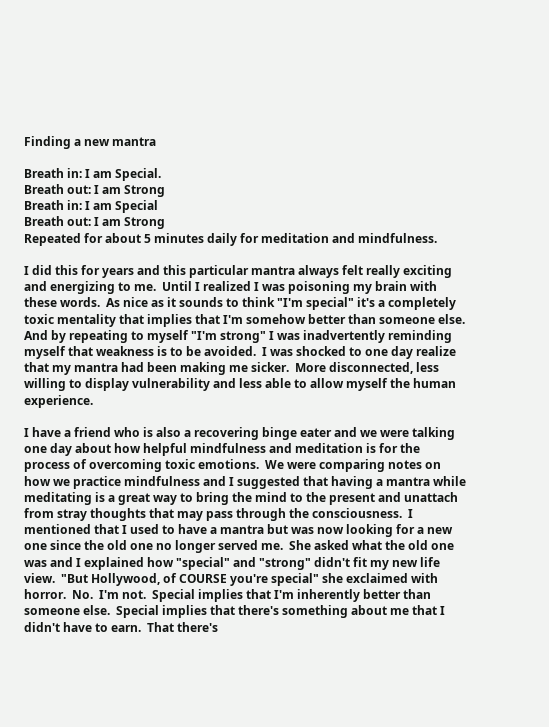Finding a new mantra

Breath in: I am Special.
Breath out: I am Strong
Breath in: I am Special
Breath out: I am Strong
Repeated for about 5 minutes daily for meditation and mindfulness.

I did this for years and this particular mantra always felt really exciting and energizing to me.  Until I realized I was poisoning my brain with these words.  As nice as it sounds to think "I'm special" it's a completely toxic mentality that implies that I'm somehow better than someone else.  And by repeating to myself "I'm strong" I was inadvertently reminding myself that weakness is to be avoided.  I was shocked to one day realize that my mantra had been making me sicker.  More disconnected, less willing to display vulnerability and less able to allow myself the human experience.

I have a friend who is also a recovering binge eater and we were talking one day about how helpful mindfulness and meditation is for the process of overcoming toxic emotions.  We were comparing notes on how we practice mindfulness and I suggested that having a mantra while meditating is a great way to bring the mind to the present and unattach from stray thoughts that may pass through the consciousness.  I mentioned that I used to have a mantra but was now looking for a new one since the old one no longer served me.  She asked what the old one was and I explained how "special" and "strong" didn't fit my new life view.  "But Hollywood, of COURSE you're special" she exclaimed with horror.  No.  I'm not.  Special implies that I'm inherently better than someone else.  Special implies that there's something about me that I didn't have to earn.  That there's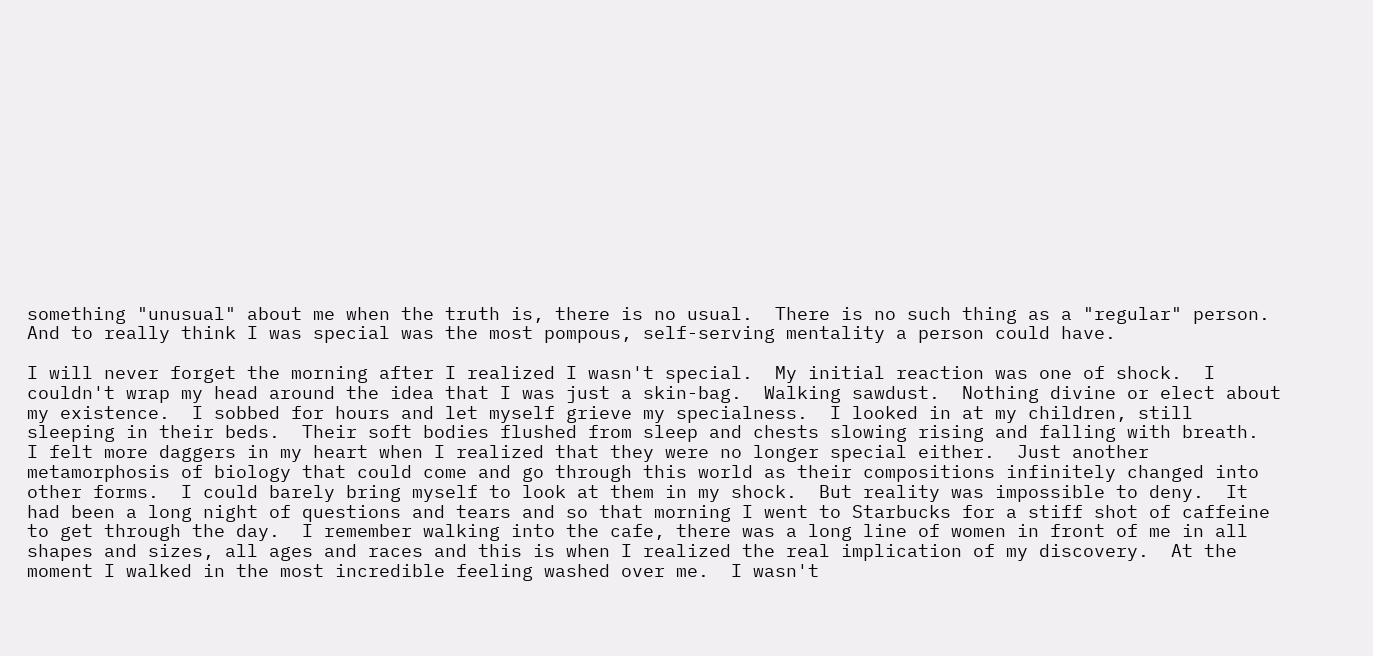something "unusual" about me when the truth is, there is no usual.  There is no such thing as a "regular" person.  And to really think I was special was the most pompous, self-serving mentality a person could have.

I will never forget the morning after I realized I wasn't special.  My initial reaction was one of shock.  I couldn't wrap my head around the idea that I was just a skin-bag.  Walking sawdust.  Nothing divine or elect about my existence.  I sobbed for hours and let myself grieve my specialness.  I looked in at my children, still sleeping in their beds.  Their soft bodies flushed from sleep and chests slowing rising and falling with breath.  I felt more daggers in my heart when I realized that they were no longer special either.  Just another metamorphosis of biology that could come and go through this world as their compositions infinitely changed into other forms.  I could barely bring myself to look at them in my shock.  But reality was impossible to deny.  It had been a long night of questions and tears and so that morning I went to Starbucks for a stiff shot of caffeine to get through the day.  I remember walking into the cafe, there was a long line of women in front of me in all shapes and sizes, all ages and races and this is when I realized the real implication of my discovery.  At the moment I walked in the most incredible feeling washed over me.  I wasn't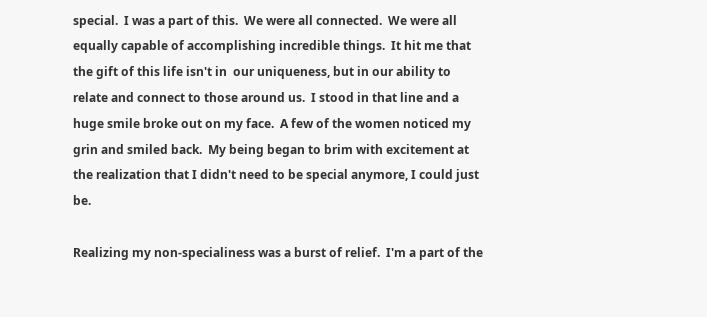special.  I was a part of this.  We were all connected.  We were all equally capable of accomplishing incredible things.  It hit me that the gift of this life isn't in  our uniqueness, but in our ability to relate and connect to those around us.  I stood in that line and a huge smile broke out on my face.  A few of the women noticed my grin and smiled back.  My being began to brim with excitement at the realization that I didn't need to be special anymore, I could just be.

Realizing my non-specialiness was a burst of relief.  I'm a part of the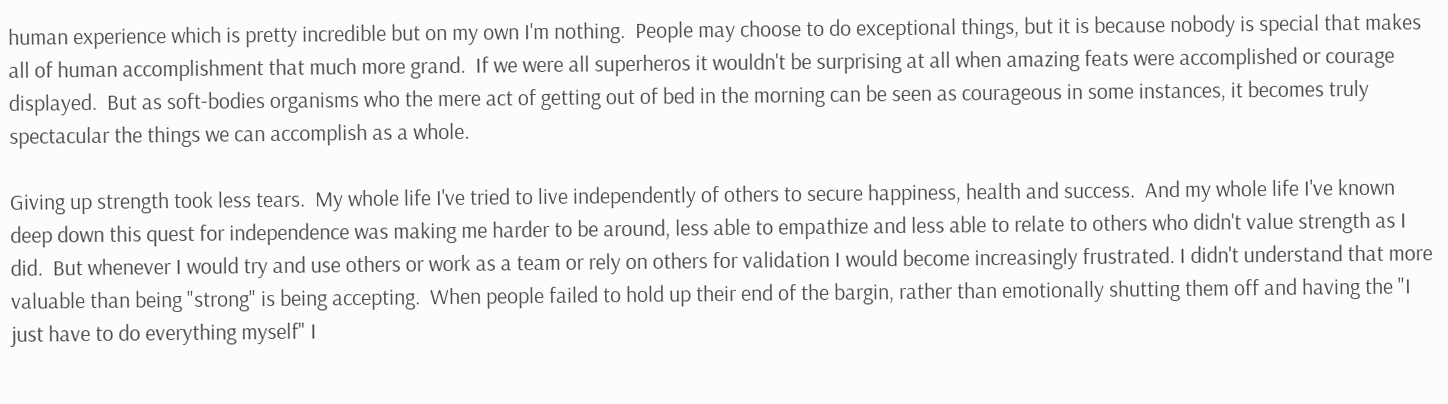human experience which is pretty incredible but on my own I'm nothing.  People may choose to do exceptional things, but it is because nobody is special that makes all of human accomplishment that much more grand.  If we were all superheros it wouldn't be surprising at all when amazing feats were accomplished or courage displayed.  But as soft-bodies organisms who the mere act of getting out of bed in the morning can be seen as courageous in some instances, it becomes truly spectacular the things we can accomplish as a whole.

Giving up strength took less tears.  My whole life I've tried to live independently of others to secure happiness, health and success.  And my whole life I've known deep down this quest for independence was making me harder to be around, less able to empathize and less able to relate to others who didn't value strength as I did.  But whenever I would try and use others or work as a team or rely on others for validation I would become increasingly frustrated. I didn't understand that more valuable than being "strong" is being accepting.  When people failed to hold up their end of the bargin, rather than emotionally shutting them off and having the "I just have to do everything myself" I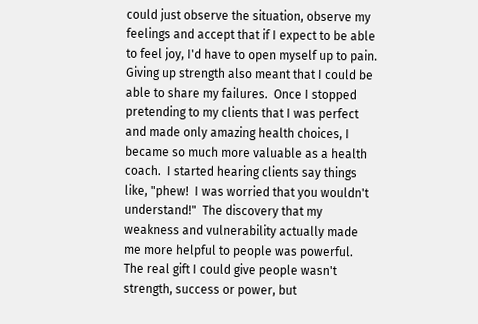could just observe the situation, observe my feelings and accept that if I expect to be able to feel joy, I'd have to open myself up to pain.  Giving up strength also meant that I could be able to share my failures.  Once I stopped pretending to my clients that I was perfect and made only amazing health choices, I became so much more valuable as a health coach.  I started hearing clients say things like, "phew!  I was worried that you wouldn't understand!"  The discovery that my weakness and vulnerability actually made me more helpful to people was powerful.  The real gift I could give people wasn't strength, success or power, but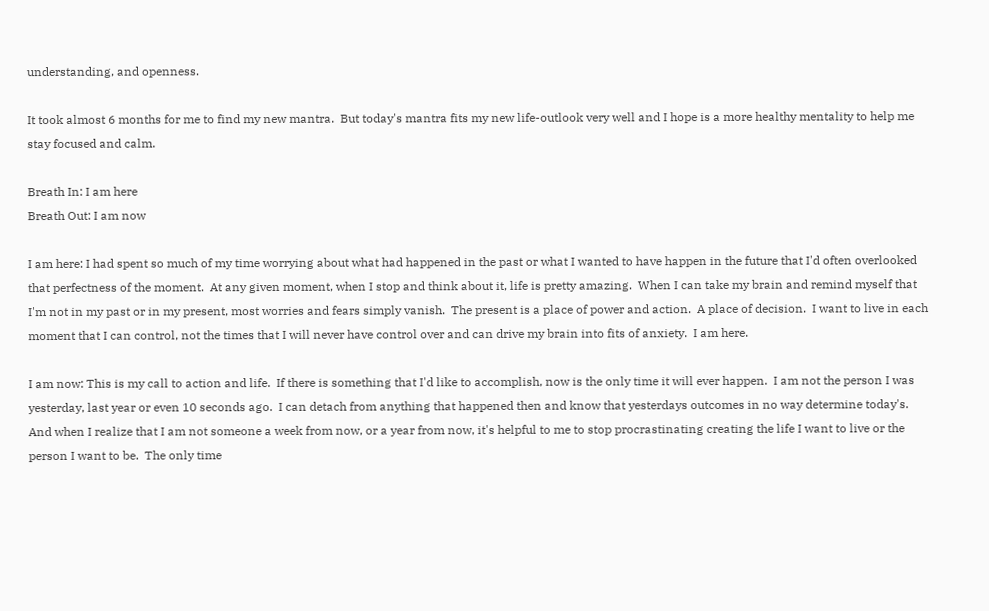understanding, and openness.

It took almost 6 months for me to find my new mantra.  But today's mantra fits my new life-outlook very well and I hope is a more healthy mentality to help me stay focused and calm.

Breath In: I am here
Breath Out: I am now

I am here: I had spent so much of my time worrying about what had happened in the past or what I wanted to have happen in the future that I'd often overlooked that perfectness of the moment.  At any given moment, when I stop and think about it, life is pretty amazing.  When I can take my brain and remind myself that I'm not in my past or in my present, most worries and fears simply vanish.  The present is a place of power and action.  A place of decision.  I want to live in each moment that I can control, not the times that I will never have control over and can drive my brain into fits of anxiety.  I am here.

I am now: This is my call to action and life.  If there is something that I'd like to accomplish, now is the only time it will ever happen.  I am not the person I was yesterday, last year or even 10 seconds ago.  I can detach from anything that happened then and know that yesterdays outcomes in no way determine today's.  And when I realize that I am not someone a week from now, or a year from now, it's helpful to me to stop procrastinating creating the life I want to live or the person I want to be.  The only time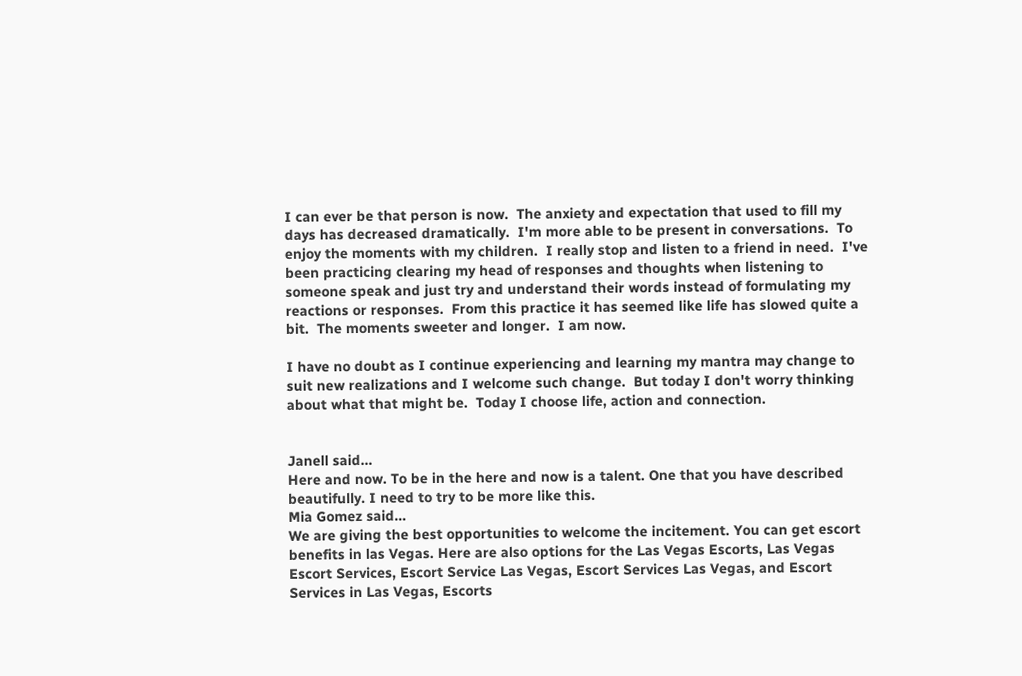I can ever be that person is now.  The anxiety and expectation that used to fill my days has decreased dramatically.  I'm more able to be present in conversations.  To enjoy the moments with my children.  I really stop and listen to a friend in need.  I've been practicing clearing my head of responses and thoughts when listening to someone speak and just try and understand their words instead of formulating my reactions or responses.  From this practice it has seemed like life has slowed quite a bit.  The moments sweeter and longer.  I am now.

I have no doubt as I continue experiencing and learning my mantra may change to suit new realizations and I welcome such change.  But today I don't worry thinking about what that might be.  Today I choose life, action and connection.


Janell said…
Here and now. To be in the here and now is a talent. One that you have described beautifully. I need to try to be more like this.
Mia Gomez said…
We are giving the best opportunities to welcome the incitement. You can get escort benefits in las Vegas. Here are also options for the Las Vegas Escorts, Las Vegas Escort Services, Escort Service Las Vegas, Escort Services Las Vegas, and Escort Services in Las Vegas, Escorts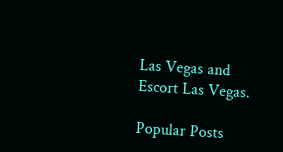Las Vegas and Escort Las Vegas.

Popular Posts